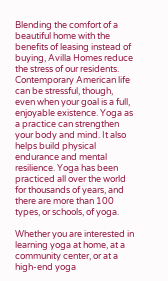Blending the comfort of a beautiful home with the benefits of leasing instead of buying, Avilla Homes reduce the stress of our residents. Contemporary American life can be stressful, though, even when your goal is a full, enjoyable existence. Yoga as a practice can strengthen your body and mind. It also helps build physical endurance and mental resilience. Yoga has been practiced all over the world for thousands of years, and there are more than 100 types, or schools, of yoga.

Whether you are interested in learning yoga at home, at a community center, or at a high-end yoga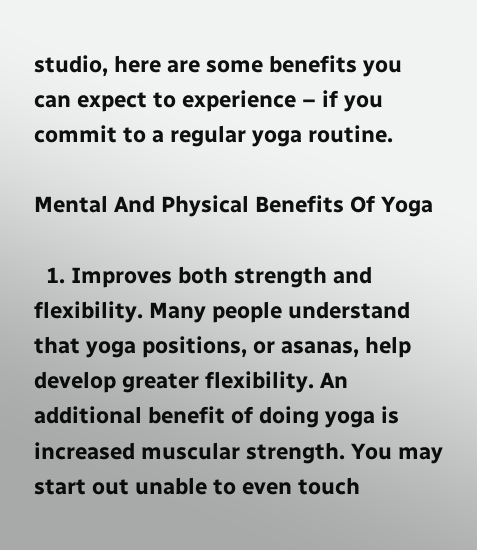studio, here are some benefits you can expect to experience – if you commit to a regular yoga routine.

Mental And Physical Benefits Of Yoga

  1. Improves both strength and flexibility. Many people understand that yoga positions, or asanas, help develop greater flexibility. An additional benefit of doing yoga is increased muscular strength. You may start out unable to even touch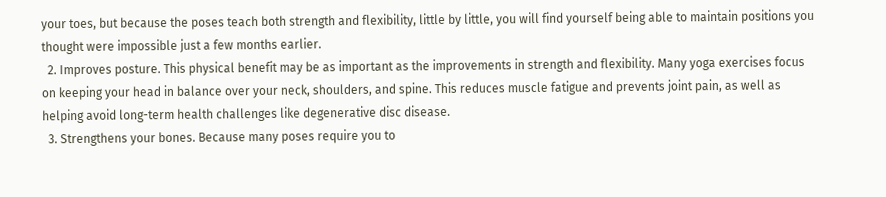your toes, but because the poses teach both strength and flexibility, little by little, you will find yourself being able to maintain positions you thought were impossible just a few months earlier.
  2. Improves posture. This physical benefit may be as important as the improvements in strength and flexibility. Many yoga exercises focus on keeping your head in balance over your neck, shoulders, and spine. This reduces muscle fatigue and prevents joint pain, as well as helping avoid long-term health challenges like degenerative disc disease.
  3. Strengthens your bones. Because many poses require you to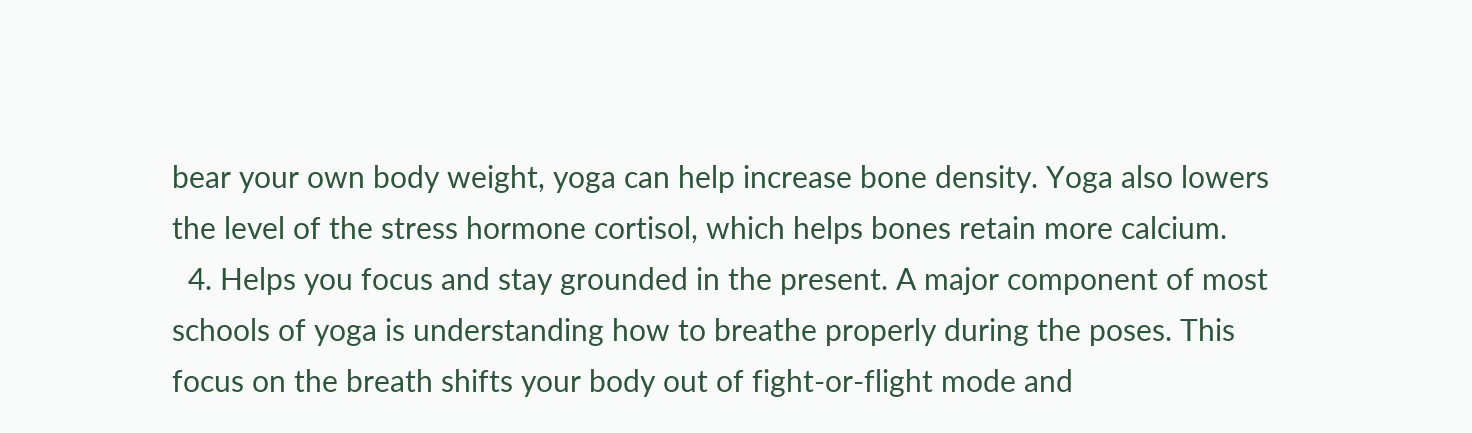bear your own body weight, yoga can help increase bone density. Yoga also lowers the level of the stress hormone cortisol, which helps bones retain more calcium.
  4. Helps you focus and stay grounded in the present. A major component of most schools of yoga is understanding how to breathe properly during the poses. This focus on the breath shifts your body out of fight-or-flight mode and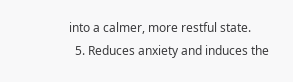into a calmer, more restful state.
  5. Reduces anxiety and induces the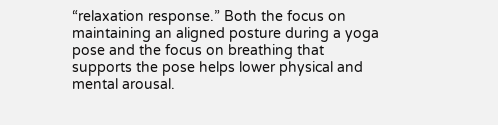“relaxation response.” Both the focus on maintaining an aligned posture during a yoga pose and the focus on breathing that supports the pose helps lower physical and mental arousal.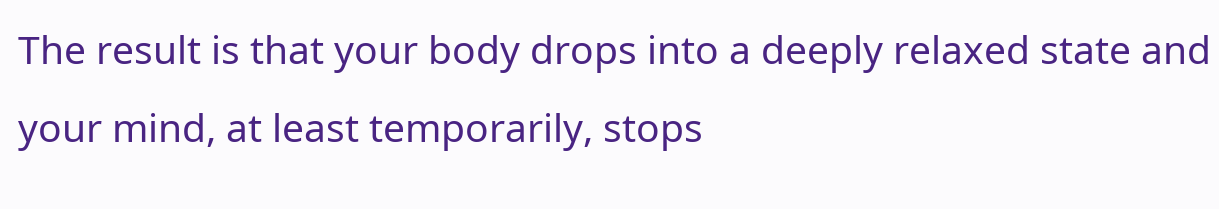The result is that your body drops into a deeply relaxed state and your mind, at least temporarily, stops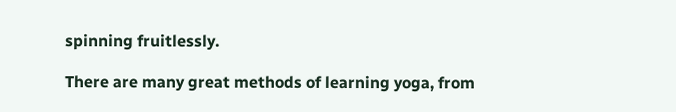spinning fruitlessly.

There are many great methods of learning yoga, from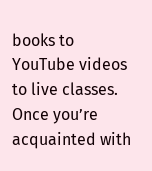books to YouTube videos to live classes. Once you’re acquainted with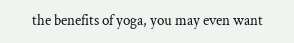the benefits of yoga, you may even want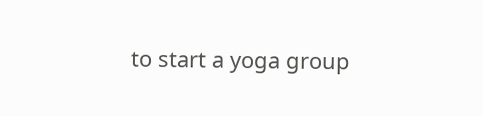to start a yoga group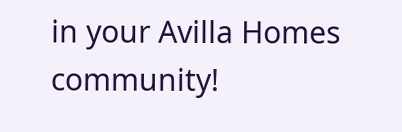in your Avilla Homes community!